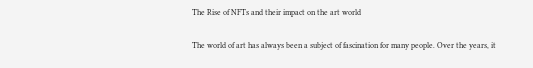The Rise of NFTs and their impact on the art world

The world of art has always been a subject of fascination for many people. Over the years, it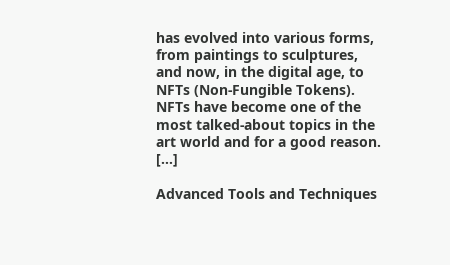has evolved into various forms, from paintings to sculptures, and now, in the digital age, to NFTs (Non-Fungible Tokens). NFTs have become one of the most talked-about topics in the art world and for a good reason. […]

Advanced Tools and Techniques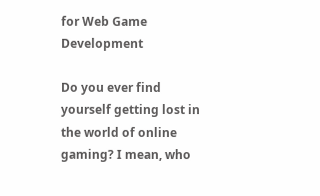for Web Game Development

Do you ever find yourself getting lost in the world of online gaming? I mean, who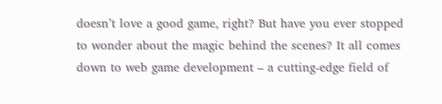doesn’t love a good game, right? But have you ever stopped to wonder about the magic behind the scenes? It all comes down to web game development – a cutting-edge field of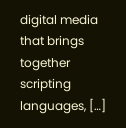digital media that brings together scripting languages, […]